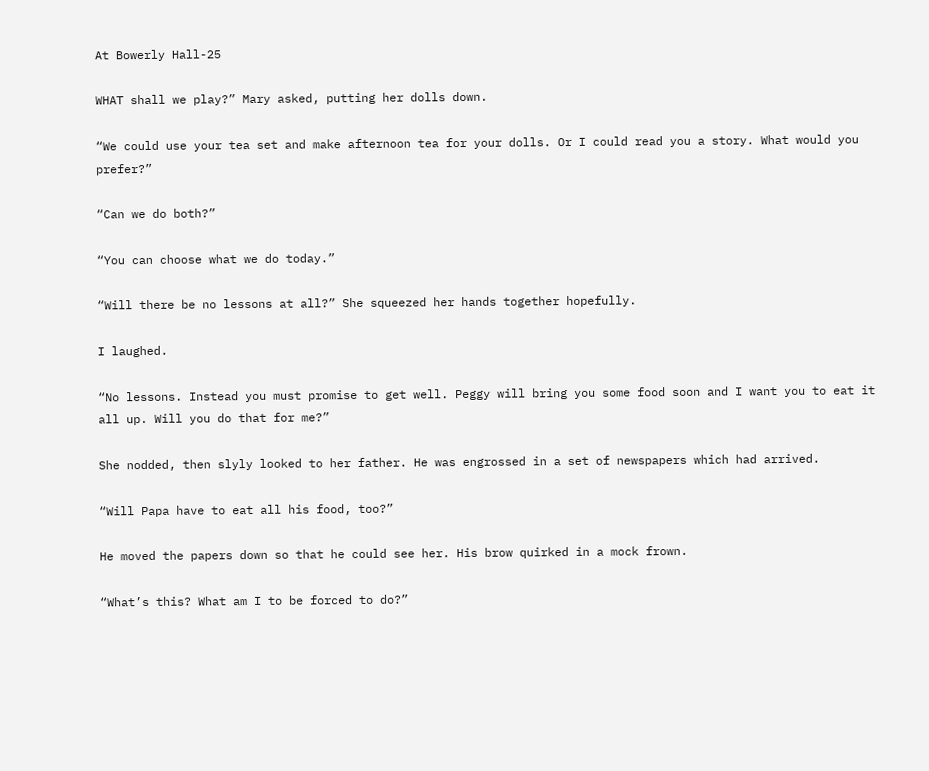At Bowerly Hall-25

WHAT shall we play?” Mary asked, putting her dolls down.

“We could use your tea set and make afternoon tea for your dolls. Or I could read you a story. What would you prefer?”

“Can we do both?”

“You can choose what we do today.”

“Will there be no lessons at all?” She squeezed her hands together hopefully.

I laughed.

“No lessons. Instead you must promise to get well. Peggy will bring you some food soon and I want you to eat it all up. Will you do that for me?”

She nodded, then slyly looked to her father. He was engrossed in a set of newspapers which had arrived.

“Will Papa have to eat all his food, too?”

He moved the papers down so that he could see her. His brow quirked in a mock frown.

“What’s this? What am I to be forced to do?”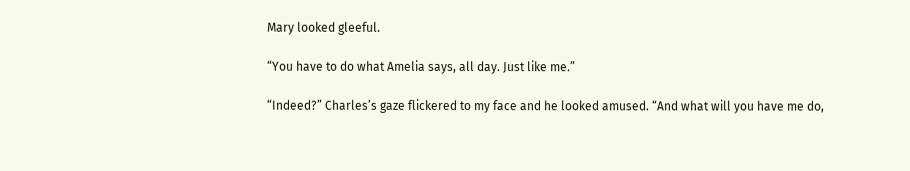Mary looked gleeful.

“You have to do what Amelia says, all day. Just like me.”

“Indeed?” Charles’s gaze flickered to my face and he looked amused. “And what will you have me do,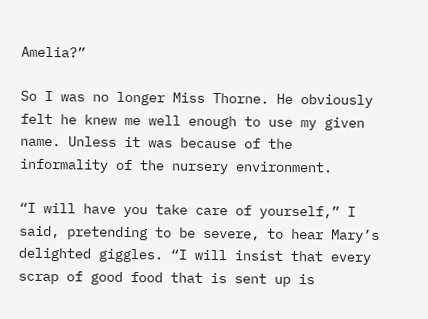Amelia?”

So I was no longer Miss Thorne. He obviously felt he knew me well enough to use my given name. Unless it was because of the informality of the nursery environment.

“I will have you take care of yourself,” I said, pretending to be severe, to hear Mary’s delighted giggles. “I will insist that every scrap of good food that is sent up is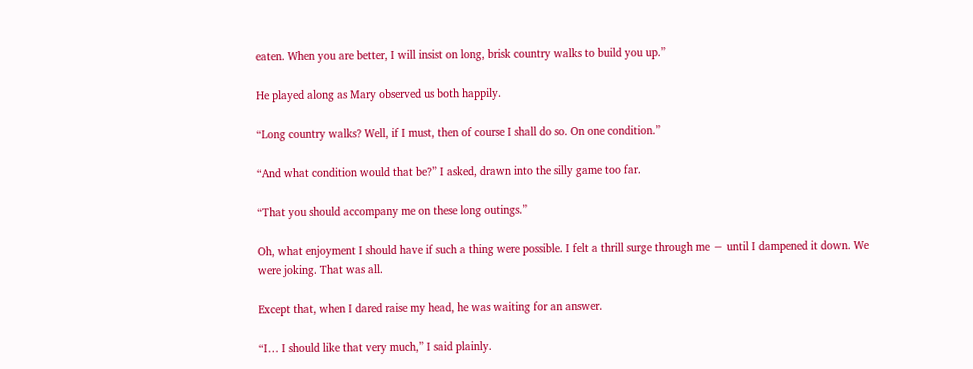eaten. When you are better, I will insist on long, brisk country walks to build you up.”

He played along as Mary observed us both happily.

“Long country walks? Well, if I must, then of course I shall do so. On one condition.”

“And what condition would that be?” I asked, drawn into the silly game too far.

“That you should accompany me on these long outings.”

Oh, what enjoyment I should have if such a thing were possible. I felt a thrill surge through me − until I dampened it down. We were joking. That was all.

Except that, when I dared raise my head, he was waiting for an answer.

“I… I should like that very much,” I said plainly.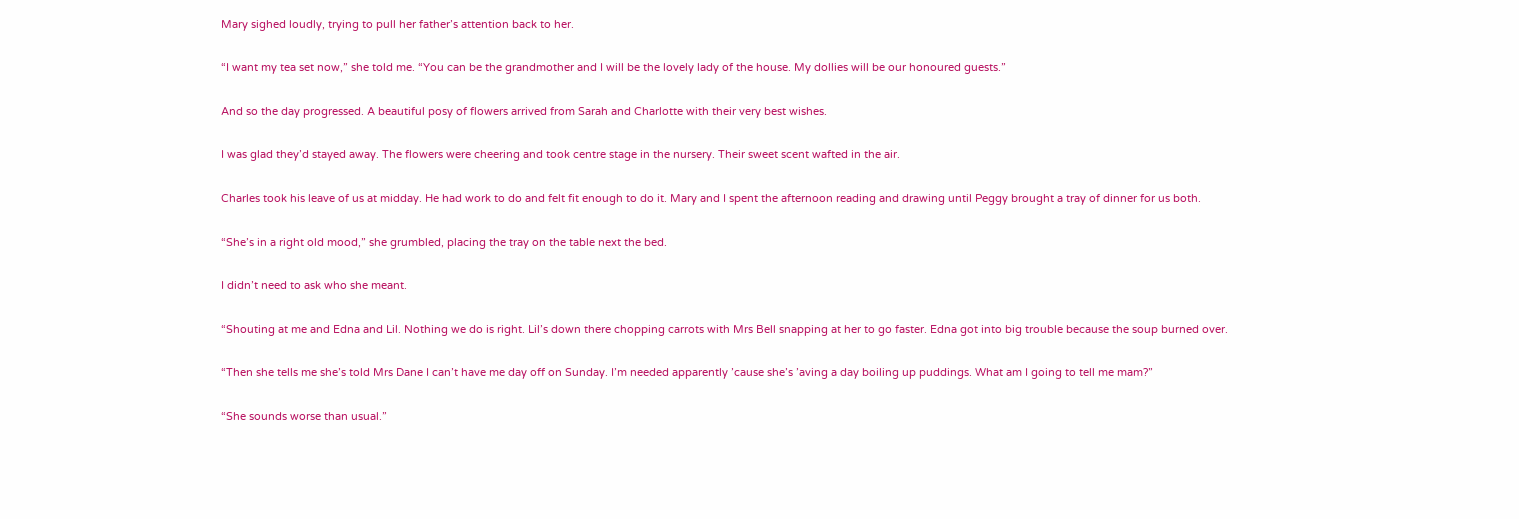Mary sighed loudly, trying to pull her father’s attention back to her.

“I want my tea set now,” she told me. “You can be the grandmother and I will be the lovely lady of the house. My dollies will be our honoured guests.”

And so the day progressed. A beautiful posy of flowers arrived from Sarah and Charlotte with their very best wishes.

I was glad they’d stayed away. The flowers were cheering and took centre stage in the nursery. Their sweet scent wafted in the air.

Charles took his leave of us at midday. He had work to do and felt fit enough to do it. Mary and I spent the afternoon reading and drawing until Peggy brought a tray of dinner for us both.

“She’s in a right old mood,” she grumbled, placing the tray on the table next the bed.

I didn’t need to ask who she meant.

“Shouting at me and Edna and Lil. Nothing we do is right. Lil’s down there chopping carrots with Mrs Bell snapping at her to go faster. Edna got into big trouble because the soup burned over.

“Then she tells me she’s told Mrs Dane I can’t have me day off on Sunday. I’m needed apparently ’cause she’s ’aving a day boiling up puddings. What am I going to tell me mam?”

“She sounds worse than usual.”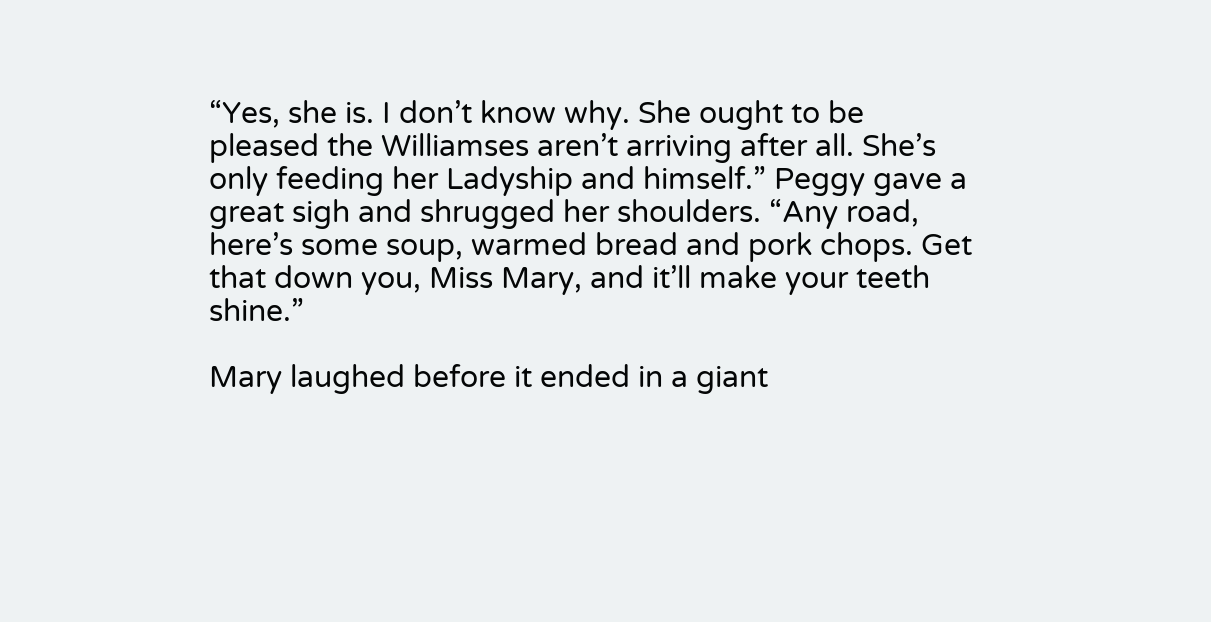“Yes, she is. I don’t know why. She ought to be pleased the Williamses aren’t arriving after all. She’s only feeding her Ladyship and himself.” Peggy gave a great sigh and shrugged her shoulders. “Any road, here’s some soup, warmed bread and pork chops. Get that down you, Miss Mary, and it’ll make your teeth shine.”

Mary laughed before it ended in a giant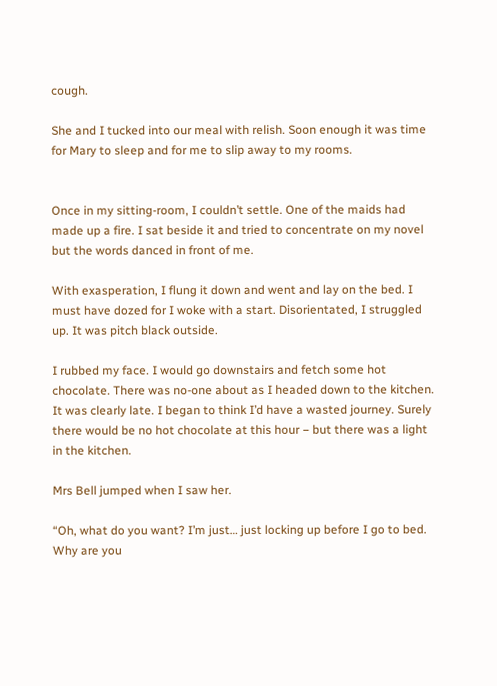cough.

She and I tucked into our meal with relish. Soon enough it was time for Mary to sleep and for me to slip away to my rooms.


Once in my sitting-room, I couldn’t settle. One of the maids had made up a fire. I sat beside it and tried to concentrate on my novel but the words danced in front of me.

With exasperation, I flung it down and went and lay on the bed. I must have dozed for I woke with a start. Disorientated, I struggled up. It was pitch black outside.

I rubbed my face. I would go downstairs and fetch some hot chocolate. There was no-one about as I headed down to the kitchen. It was clearly late. I began to think I’d have a wasted journey. Surely there would be no hot chocolate at this hour − but there was a light in the kitchen.

Mrs Bell jumped when I saw her.

“Oh, what do you want? I’m just… just locking up before I go to bed. Why are you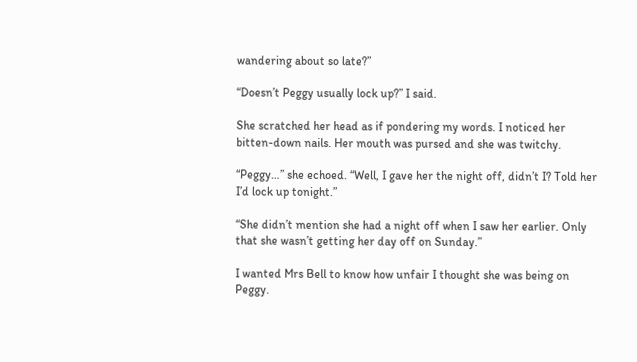wandering about so late?”

“Doesn’t Peggy usually lock up?” I said.

She scratched her head as if pondering my words. I noticed her bitten-down nails. Her mouth was pursed and she was twitchy.

“Peggy…” she echoed. “Well, I gave her the night off, didn’t I? Told her I’d lock up tonight.”

“She didn’t mention she had a night off when I saw her earlier. Only that she wasn’t getting her day off on Sunday.”

I wanted Mrs Bell to know how unfair I thought she was being on Peggy.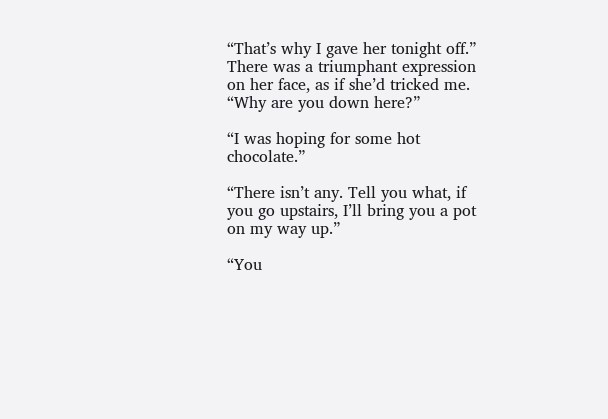“That’s why I gave her tonight off.” There was a triumphant expression on her face, as if she’d tricked me. “Why are you down here?”

“I was hoping for some hot chocolate.”

“There isn’t any. Tell you what, if you go upstairs, I’ll bring you a pot on my way up.”

“You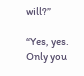will?”

“Yes, yes. Only you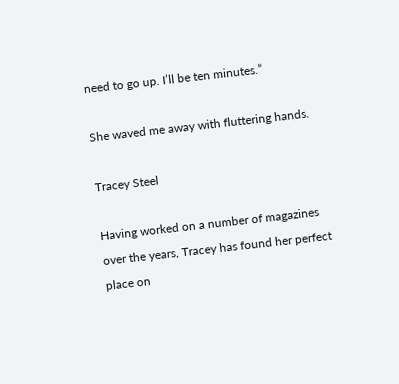need to go up. I’ll be ten minutes.”

She waved me away with fluttering hands.

Tracey Steel

Having worked on a number of magazines over the years, Tracey has found her perfect place on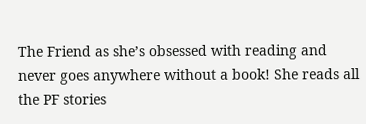The Friend as she’s obsessed with reading and never goes anywhere without a book! She reads all the PF stories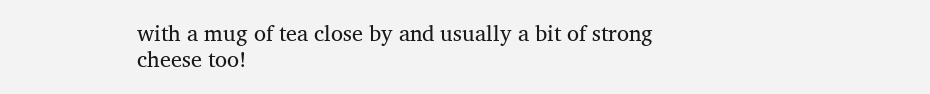with a mug of tea close by and usually a bit of strong cheese too!